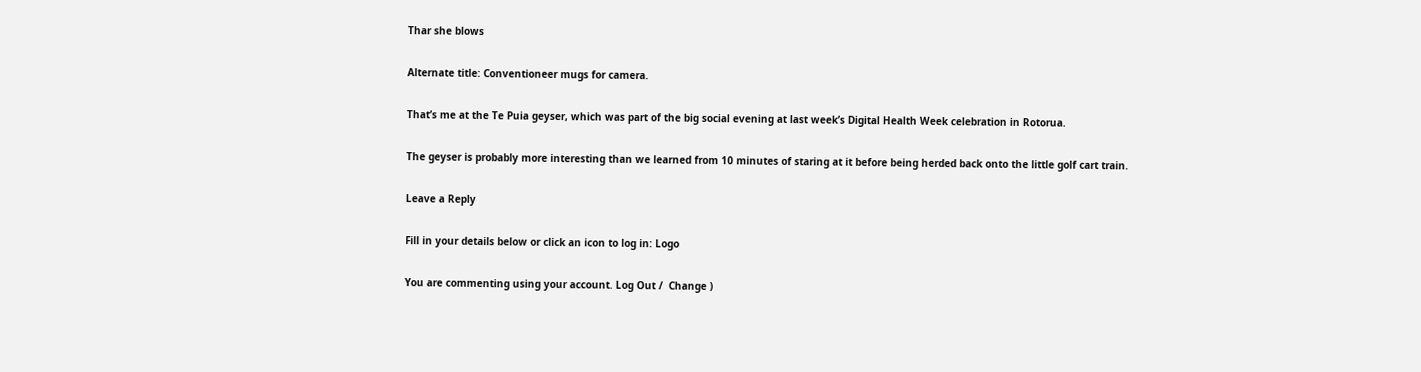Thar she blows

Alternate title: Conventioneer mugs for camera.

That’s me at the Te Puia geyser, which was part of the big social evening at last week’s Digital Health Week celebration in Rotorua.

The geyser is probably more interesting than we learned from 10 minutes of staring at it before being herded back onto the little golf cart train.

Leave a Reply

Fill in your details below or click an icon to log in: Logo

You are commenting using your account. Log Out /  Change )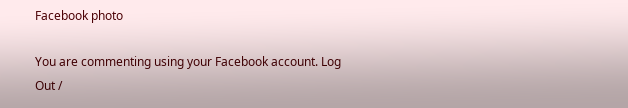Facebook photo

You are commenting using your Facebook account. Log Out /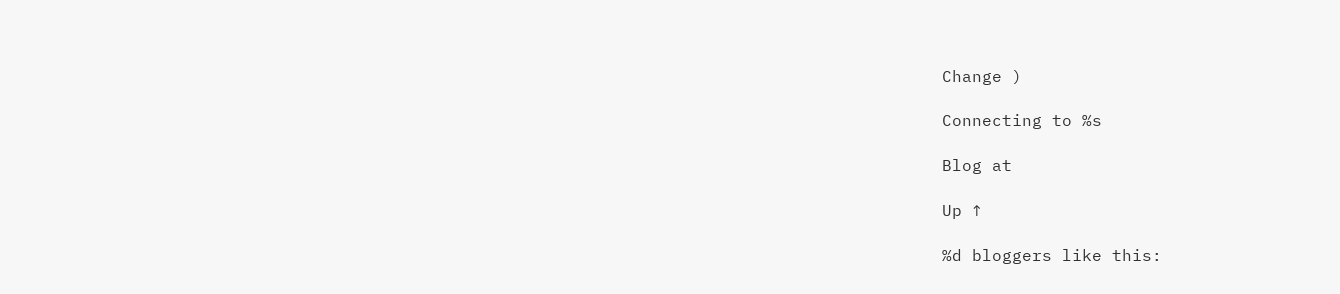Change )

Connecting to %s

Blog at

Up ↑

%d bloggers like this: